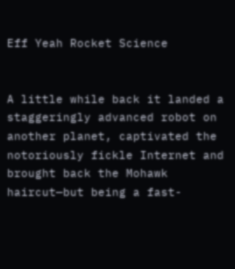Eff Yeah Rocket Science


A little while back it landed a staggeringly advanced robot on another planet, captivated the notoriously fickle Internet and brought back the Mohawk haircut—but being a fast-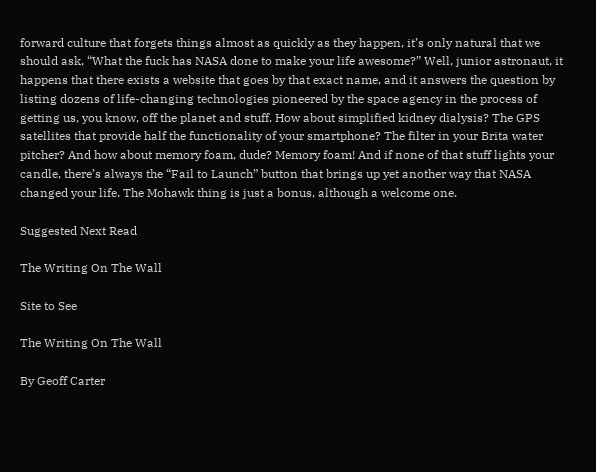forward culture that forgets things almost as quickly as they happen, it’s only natural that we should ask, “What the fuck has NASA done to make your life awesome?” Well, junior astronaut, it happens that there exists a website that goes by that exact name, and it answers the question by listing dozens of life-changing technologies pioneered by the space agency in the process of getting us, you know, off the planet and stuff. How about simplified kidney dialysis? The GPS satellites that provide half the functionality of your smartphone? The filter in your Brita water pitcher? And how about memory foam, dude? Memory foam! And if none of that stuff lights your candle, there’s always the “Fail to Launch” button that brings up yet another way that NASA changed your life. The Mohawk thing is just a bonus, although a welcome one.

Suggested Next Read

The Writing On The Wall

Site to See

The Writing On The Wall

By Geoff Carter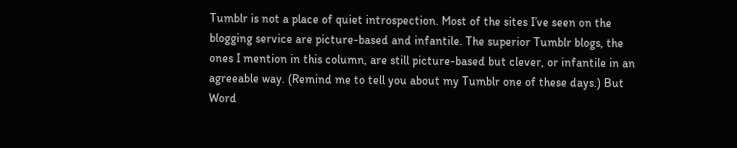Tumblr is not a place of quiet introspection. Most of the sites I’ve seen on the blogging service are picture-based and infantile. The superior Tumblr blogs, the ones I mention in this column, are still picture-based but clever, or infantile in an agreeable way. (Remind me to tell you about my Tumblr one of these days.) But Word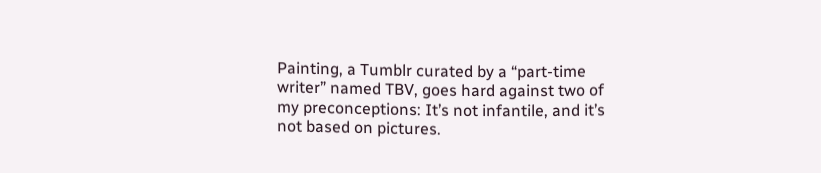Painting, a Tumblr curated by a “part-time writer” named TBV, goes hard against two of my preconceptions: It’s not infantile, and it’s not based on pictures.